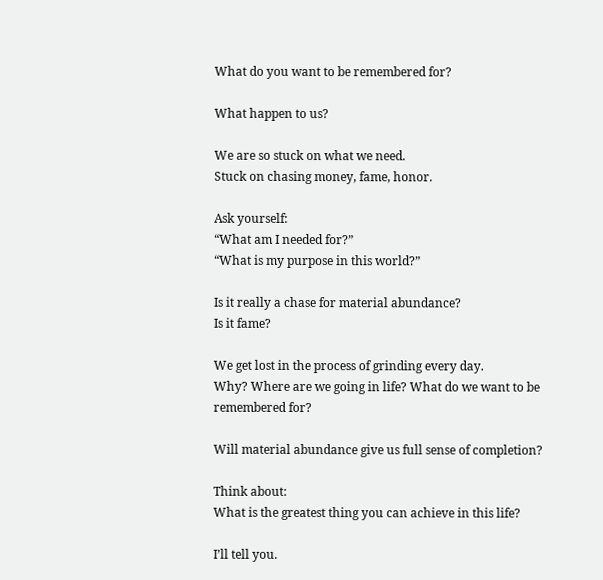What do you want to be remembered for?

What happen to us?

We are so stuck on what we need.
Stuck on chasing money, fame, honor.

Ask yourself:
“What am I needed for?”
“What is my purpose in this world?”

Is it really a chase for material abundance?
Is it fame?

We get lost in the process of grinding every day.
Why? Where are we going in life? What do we want to be remembered for?

Will material abundance give us full sense of completion?

Think about:
What is the greatest thing you can achieve in this life?

I’ll tell you.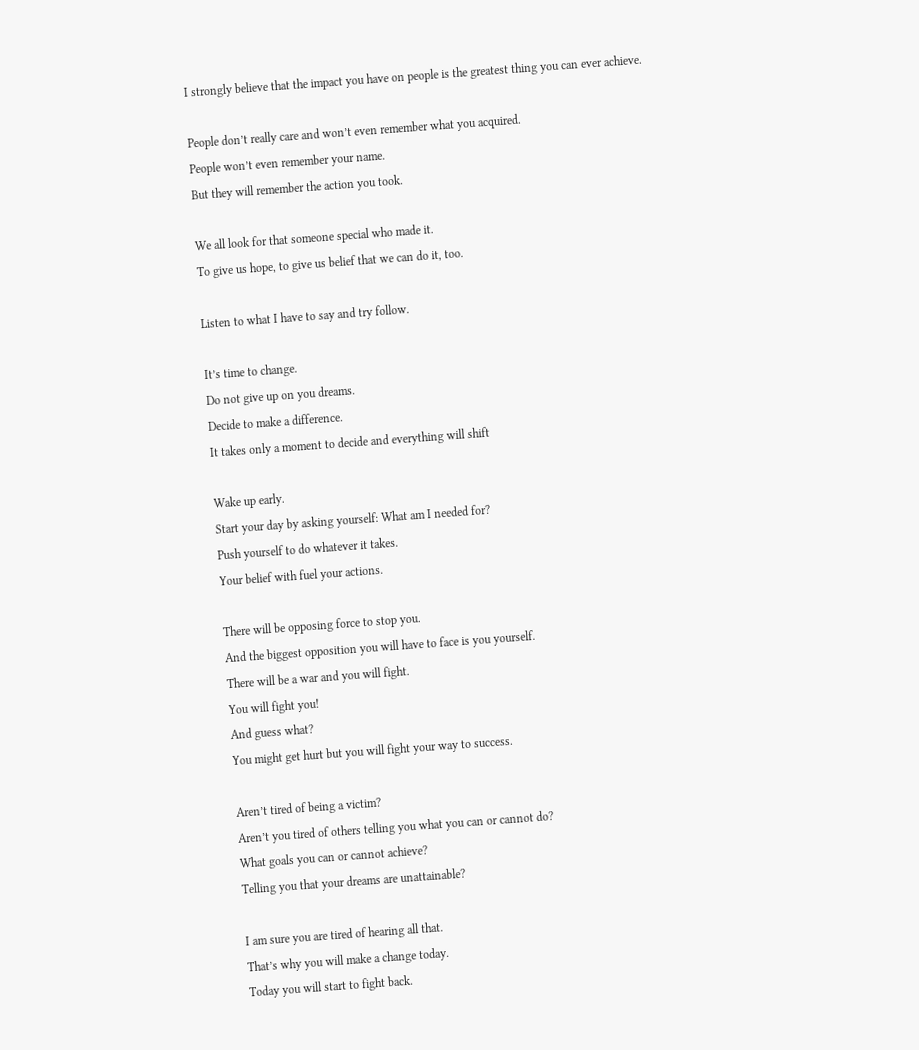I strongly believe that the impact you have on people is the greatest thing you can ever achieve.

People don’t really care and won’t even remember what you acquired.
People won’t even remember your name.
But they will remember the action you took.

We all look for that someone special who made it.
To give us hope, to give us belief that we can do it, too.

Listen to what I have to say and try follow.

It’s time to change.
Do not give up on you dreams.
Decide to make a difference.
It takes only a moment to decide and everything will shift

Wake up early.
Start your day by asking yourself: What am I needed for?
Push yourself to do whatever it takes.
Your belief with fuel your actions.

There will be opposing force to stop you.
And the biggest opposition you will have to face is you yourself.
There will be a war and you will fight.
You will fight you!
And guess what?
You might get hurt but you will fight your way to success.

Aren’t tired of being a victim?
Aren’t you tired of others telling you what you can or cannot do?
What goals you can or cannot achieve?
Telling you that your dreams are unattainable?

I am sure you are tired of hearing all that.
That’s why you will make a change today.
Today you will start to fight back.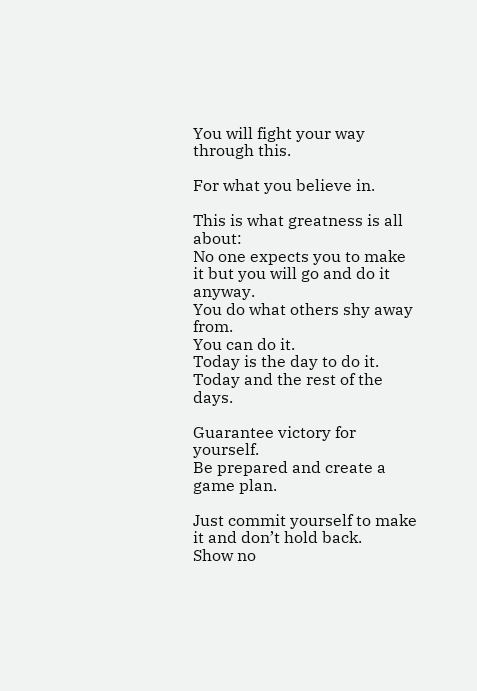You will fight your way through this.

For what you believe in.

This is what greatness is all about:
No one expects you to make it but you will go and do it anyway.
You do what others shy away from.
You can do it.
Today is the day to do it.
Today and the rest of the days.

Guarantee victory for yourself.
Be prepared and create a game plan.

Just commit yourself to make it and don’t hold back.
Show no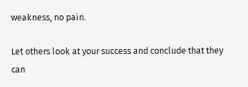weakness, no pain.

Let others look at your success and conclude that they can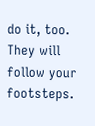do it, too.
They will follow your footsteps.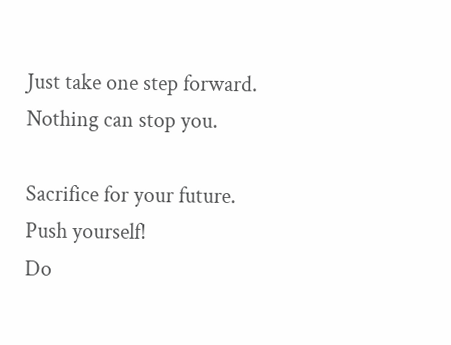Just take one step forward.
Nothing can stop you.

Sacrifice for your future.
Push yourself!
Do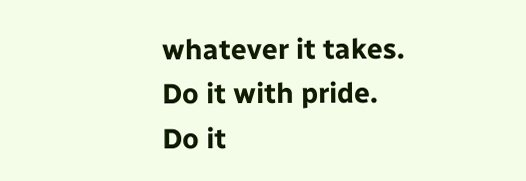whatever it takes.
Do it with pride.
Do it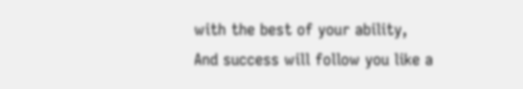with the best of your ability,
And success will follow you like a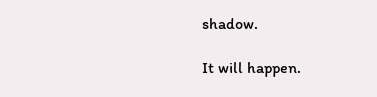shadow.

It will happen.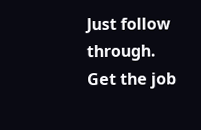Just follow through.
Get the job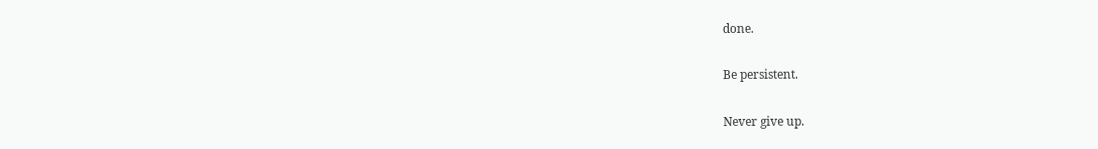done.

Be persistent.

Never give up.